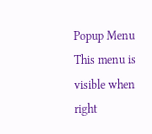Popup Menu
This menu is visible when right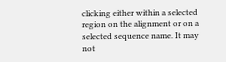clicking either within a selected region on the alignment or on a selected sequence name. It may not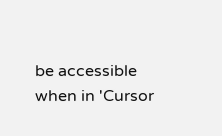be accessible when in 'Cursor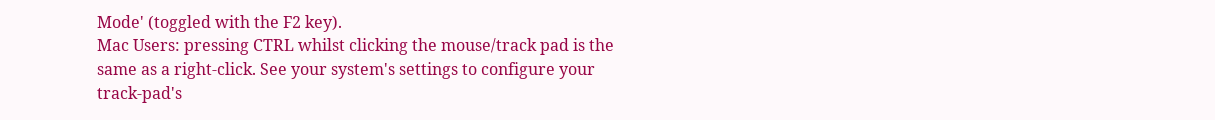Mode' (toggled with the F2 key).
Mac Users: pressing CTRL whilst clicking the mouse/track pad is the same as a right-click. See your system's settings to configure your track-pad's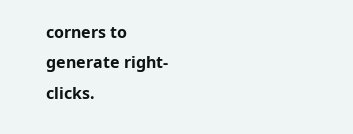corners to generate right-clicks.